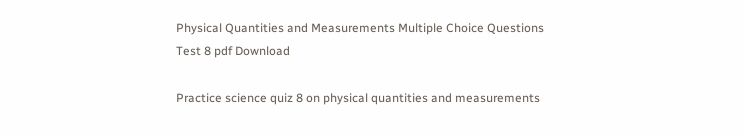Physical Quantities and Measurements Multiple Choice Questions Test 8 pdf Download

Practice science quiz 8 on physical quantities and measurements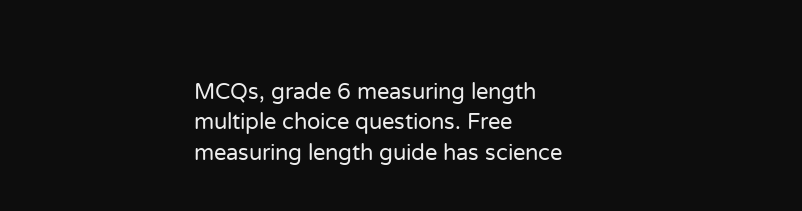MCQs, grade 6 measuring length multiple choice questions. Free measuring length guide has science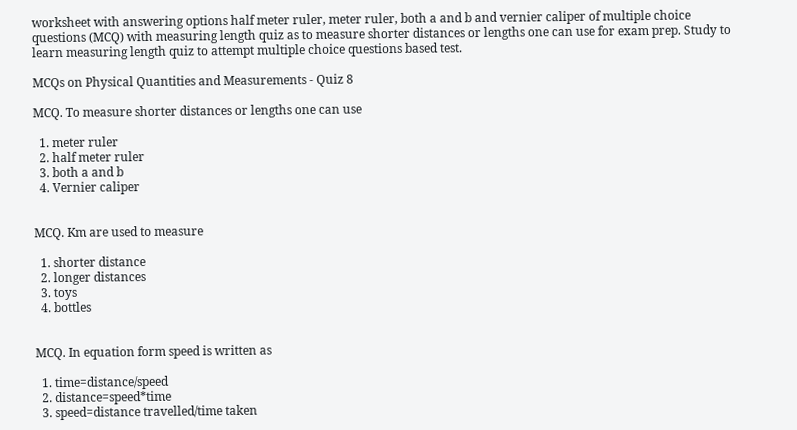worksheet with answering options half meter ruler, meter ruler, both a and b and vernier caliper of multiple choice questions (MCQ) with measuring length quiz as to measure shorter distances or lengths one can use for exam prep. Study to learn measuring length quiz to attempt multiple choice questions based test.

MCQs on Physical Quantities and Measurements - Quiz 8

MCQ. To measure shorter distances or lengths one can use

  1. meter ruler
  2. half meter ruler
  3. both a and b
  4. Vernier caliper


MCQ. Km are used to measure

  1. shorter distance
  2. longer distances
  3. toys
  4. bottles


MCQ. In equation form speed is written as

  1. time=distance/speed
  2. distance=speed*time
  3. speed=distance travelled/time taken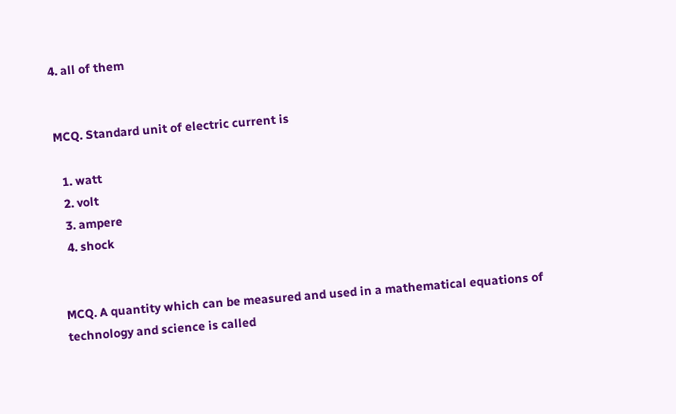4. all of them


MCQ. Standard unit of electric current is

  1. watt
  2. volt
  3. ampere
  4. shock


MCQ. A quantity which can be measured and used in a mathematical equations of technology and science is called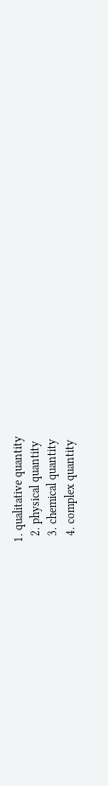1. qualitative quantity
  2. physical quantity
  3. chemical quantity
  4. complex quantity